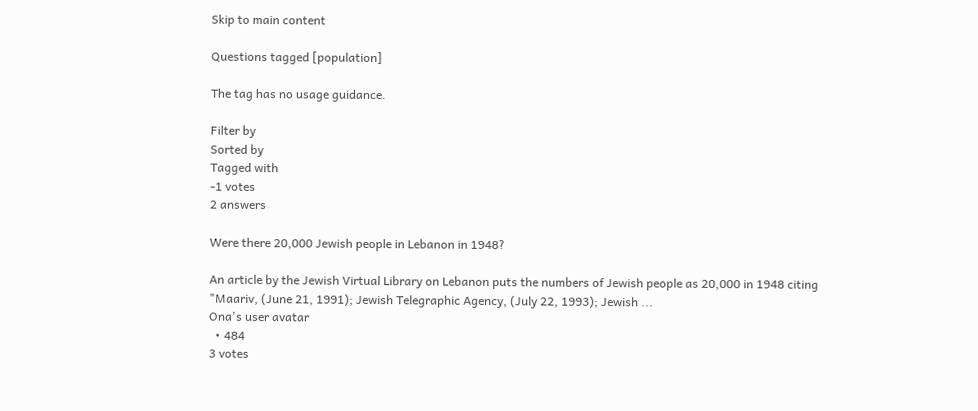Skip to main content

Questions tagged [population]

The tag has no usage guidance.

Filter by
Sorted by
Tagged with
-1 votes
2 answers

Were there 20,000 Jewish people in Lebanon in 1948?

An article by the Jewish Virtual Library on Lebanon puts the numbers of Jewish people as 20,000 in 1948 citing "Maariv, (June 21, 1991); Jewish Telegraphic Agency, (July 22, 1993); Jewish ...
Ona's user avatar
  • 484
3 votes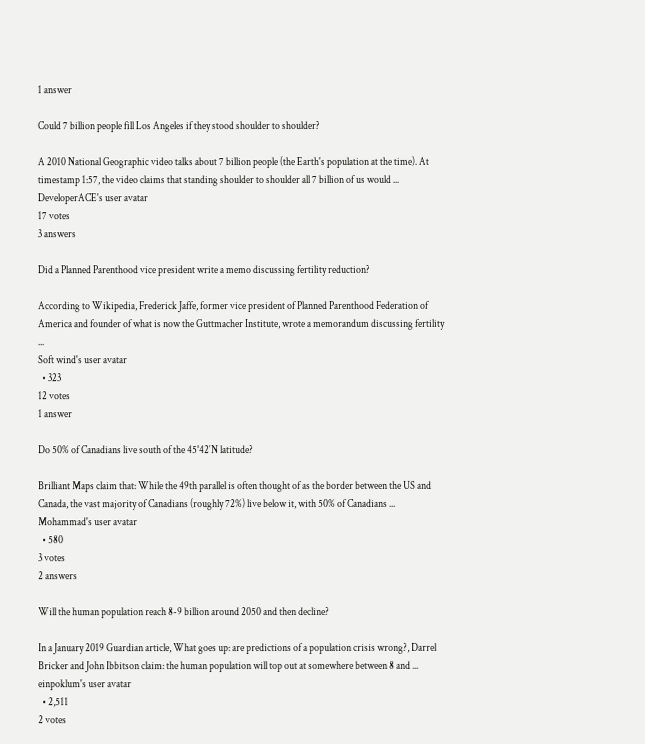1 answer

Could 7 billion people fill Los Angeles if they stood shoulder to shoulder?

A 2010 National Geographic video talks about 7 billion people (the Earth's population at the time). At timestamp 1:57, the video claims that standing shoulder to shoulder all 7 billion of us would ...
DeveloperACE's user avatar
17 votes
3 answers

Did a Planned Parenthood vice president write a memo discussing fertility reduction?

According to Wikipedia, Frederick Jaffe, former vice president of Planned Parenthood Federation of America and founder of what is now the Guttmacher Institute, wrote a memorandum discussing fertility ...
Soft wind's user avatar
  • 323
12 votes
1 answer

Do 50% of Canadians live south of the 45°42′N latitude?

Brilliant Maps claim that: While the 49th parallel is often thought of as the border between the US and Canada, the vast majority of Canadians (roughly 72%) live below it, with 50% of Canadians ...
Mohammad's user avatar
  • 580
3 votes
2 answers

Will the human population reach 8-9 billion around 2050 and then decline?

In a January 2019 Guardian article, What goes up: are predictions of a population crisis wrong?, Darrel Bricker and John Ibbitson claim: the human population will top out at somewhere between 8 and ...
einpoklum's user avatar
  • 2,511
2 votes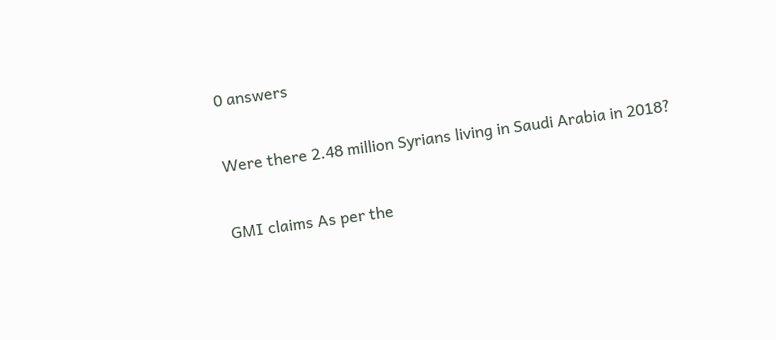0 answers

Were there 2.48 million Syrians living in Saudi Arabia in 2018?

GMI claims As per the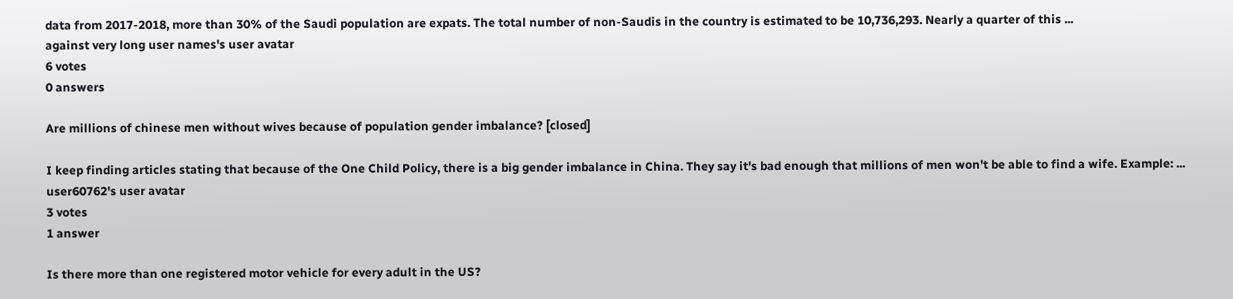data from 2017-2018, more than 30% of the Saudi population are expats. The total number of non-Saudis in the country is estimated to be 10,736,293. Nearly a quarter of this ...
against very long user names's user avatar
6 votes
0 answers

Are millions of chinese men without wives because of population gender imbalance? [closed]

I keep finding articles stating that because of the One Child Policy, there is a big gender imbalance in China. They say it's bad enough that millions of men won't be able to find a wife. Example: ...
user60762's user avatar
3 votes
1 answer

Is there more than one registered motor vehicle for every adult in the US?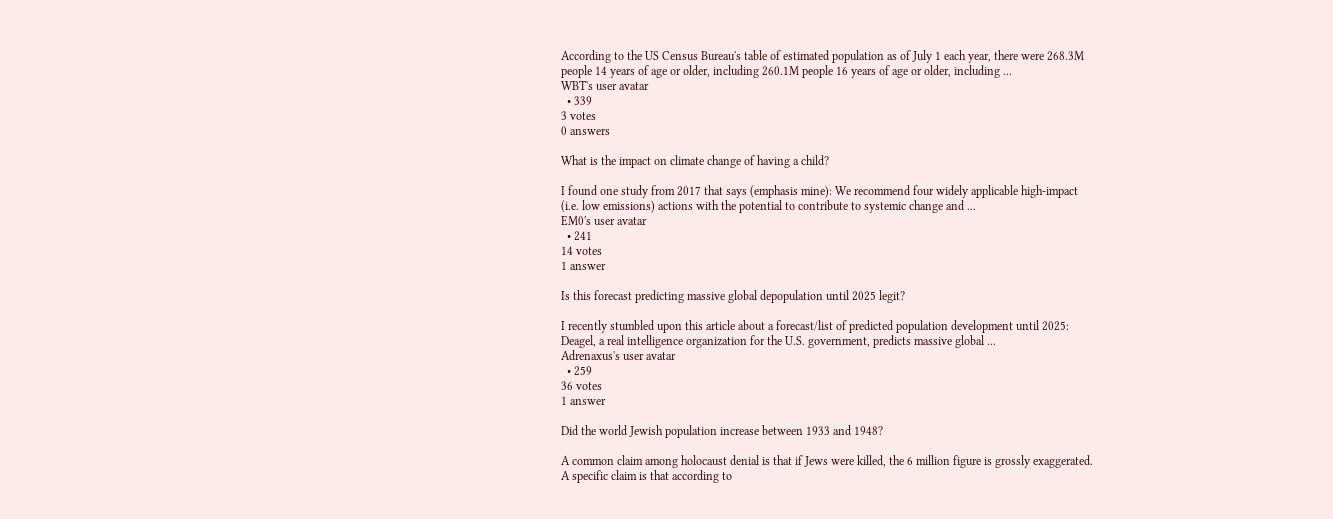According to the US Census Bureau's table of estimated population as of July 1 each year, there were 268.3M people 14 years of age or older, including 260.1M people 16 years of age or older, including ...
WBT's user avatar
  • 339
3 votes
0 answers

What is the impact on climate change of having a child?

I found one study from 2017 that says (emphasis mine): We recommend four widely applicable high-impact (i.e. low emissions) actions with the potential to contribute to systemic change and ...
EM0's user avatar
  • 241
14 votes
1 answer

Is this forecast predicting massive global depopulation until 2025 legit?

I recently stumbled upon this article about a forecast/list of predicted population development until 2025: Deagel, a real intelligence organization for the U.S. government, predicts massive global ...
Adrenaxus's user avatar
  • 259
36 votes
1 answer

Did the world Jewish population increase between 1933 and 1948?

A common claim among holocaust denial is that if Jews were killed, the 6 million figure is grossly exaggerated. A specific claim is that according to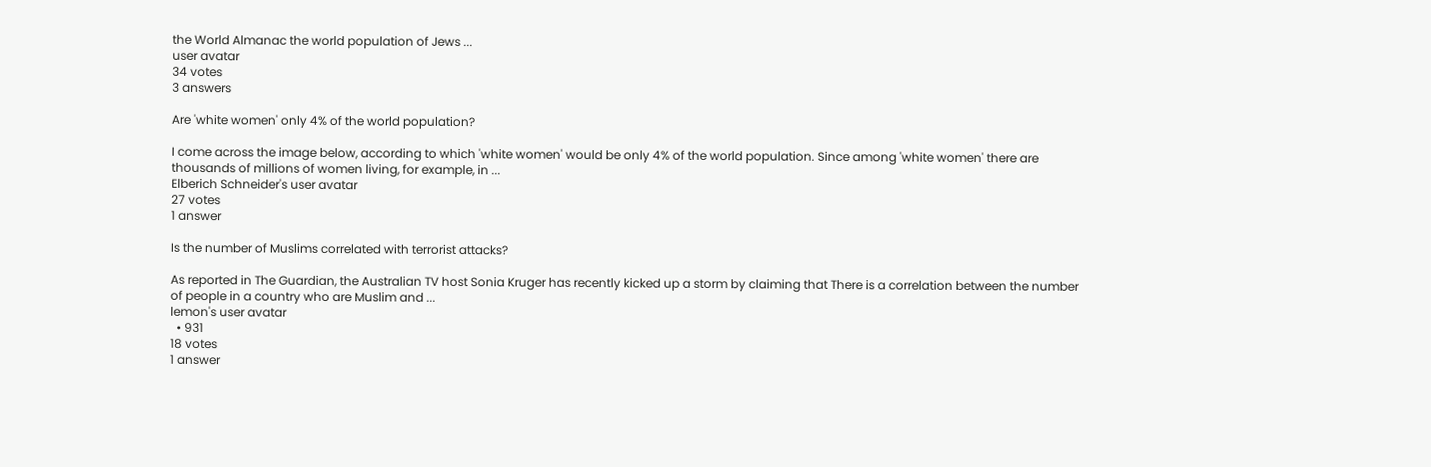the World Almanac the world population of Jews ...
user avatar
34 votes
3 answers

Are 'white women' only 4% of the world population?

I come across the image below, according to which 'white women' would be only 4% of the world population. Since among 'white women' there are thousands of millions of women living, for example, in ...
Elberich Schneider's user avatar
27 votes
1 answer

Is the number of Muslims correlated with terrorist attacks?

As reported in The Guardian, the Australian TV host Sonia Kruger has recently kicked up a storm by claiming that There is a correlation between the number of people in a country who are Muslim and ...
lemon's user avatar
  • 931
18 votes
1 answer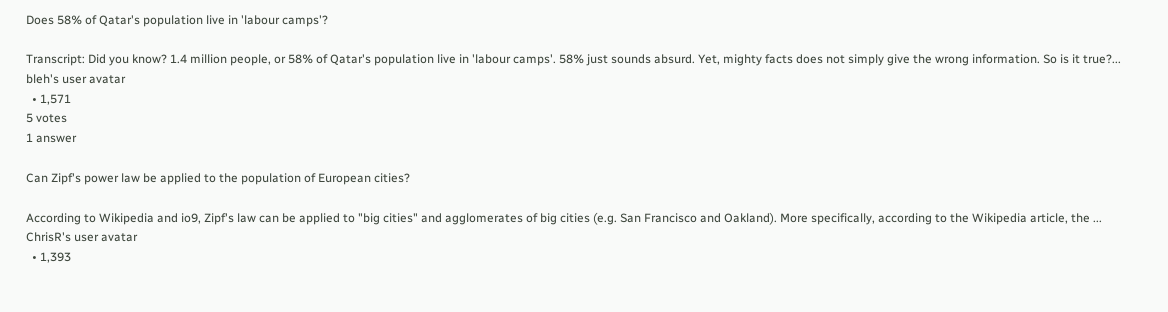Does 58% of Qatar's population live in 'labour camps'?

Transcript: Did you know? 1.4 million people, or 58% of Qatar's population live in 'labour camps'. 58% just sounds absurd. Yet, mighty facts does not simply give the wrong information. So is it true?...
bleh's user avatar
  • 1,571
5 votes
1 answer

Can Zipf's power law be applied to the population of European cities?

According to Wikipedia and io9, Zipf's law can be applied to "big cities" and agglomerates of big cities (e.g. San Francisco and Oakland). More specifically, according to the Wikipedia article, the ...
ChrisR's user avatar
  • 1,393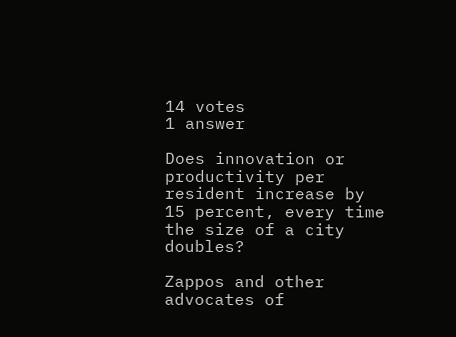14 votes
1 answer

Does innovation or productivity per resident increase by 15 percent, every time the size of a city doubles?

Zappos and other advocates of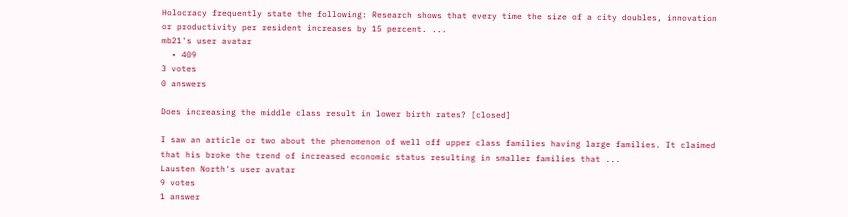Holocracy frequently state the following: Research shows that every time the size of a city doubles, innovation or productivity per resident increases by 15 percent. ...
mb21's user avatar
  • 409
3 votes
0 answers

Does increasing the middle class result in lower birth rates? [closed]

I saw an article or two about the phenomenon of well off upper class families having large families. It claimed that his broke the trend of increased economic status resulting in smaller families that ...
Lausten North's user avatar
9 votes
1 answer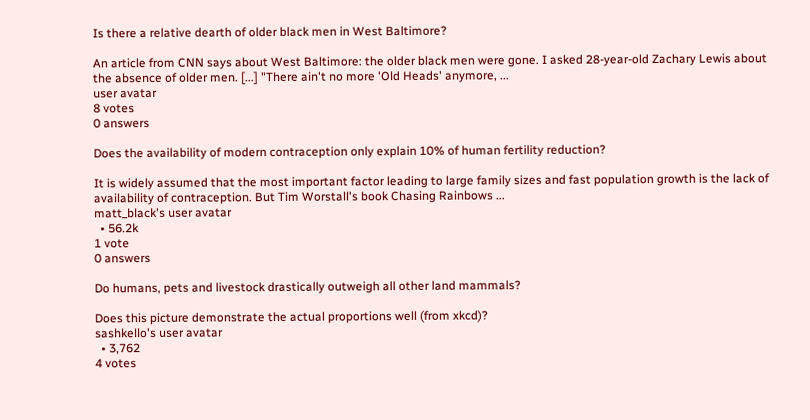Is there a relative dearth of older black men in West Baltimore?

An article from CNN says about West Baltimore: the older black men were gone. I asked 28-year-old Zachary Lewis about the absence of older men. [...] "There ain't no more 'Old Heads' anymore, ...
user avatar
8 votes
0 answers

Does the availability of modern contraception only explain 10% of human fertility reduction?

It is widely assumed that the most important factor leading to large family sizes and fast population growth is the lack of availability of contraception. But Tim Worstall's book Chasing Rainbows ...
matt_black's user avatar
  • 56.2k
1 vote
0 answers

Do humans, pets and livestock drastically outweigh all other land mammals?

Does this picture demonstrate the actual proportions well (from xkcd)?
sashkello's user avatar
  • 3,762
4 votes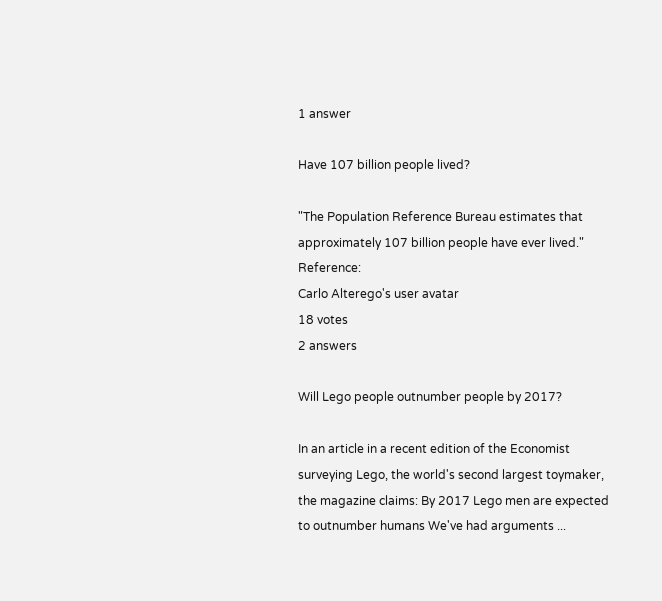1 answer

Have 107 billion people lived?

"The Population Reference Bureau estimates that approximately 107 billion people have ever lived." Reference:
Carlo Alterego's user avatar
18 votes
2 answers

Will Lego people outnumber people by 2017?

In an article in a recent edition of the Economist surveying Lego, the world's second largest toymaker, the magazine claims: By 2017 Lego men are expected to outnumber humans We've had arguments ...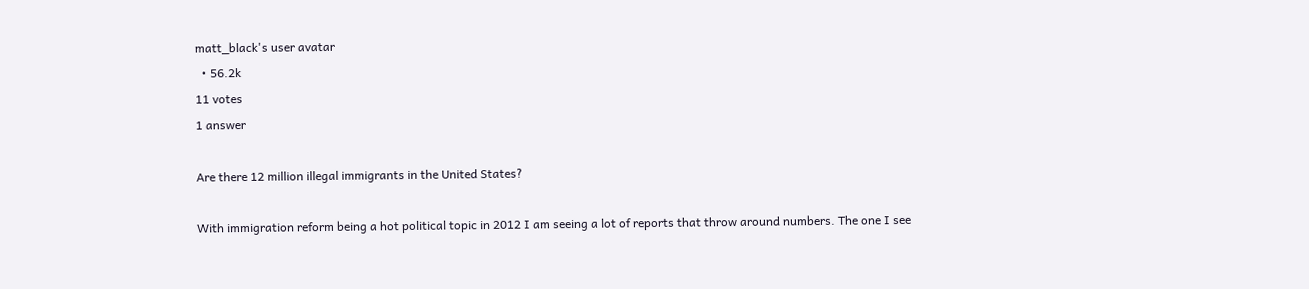matt_black's user avatar
  • 56.2k
11 votes
1 answer

Are there 12 million illegal immigrants in the United States?

With immigration reform being a hot political topic in 2012 I am seeing a lot of reports that throw around numbers. The one I see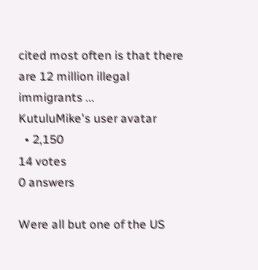cited most often is that there are 12 million illegal immigrants ...
KutuluMike's user avatar
  • 2,150
14 votes
0 answers

Were all but one of the US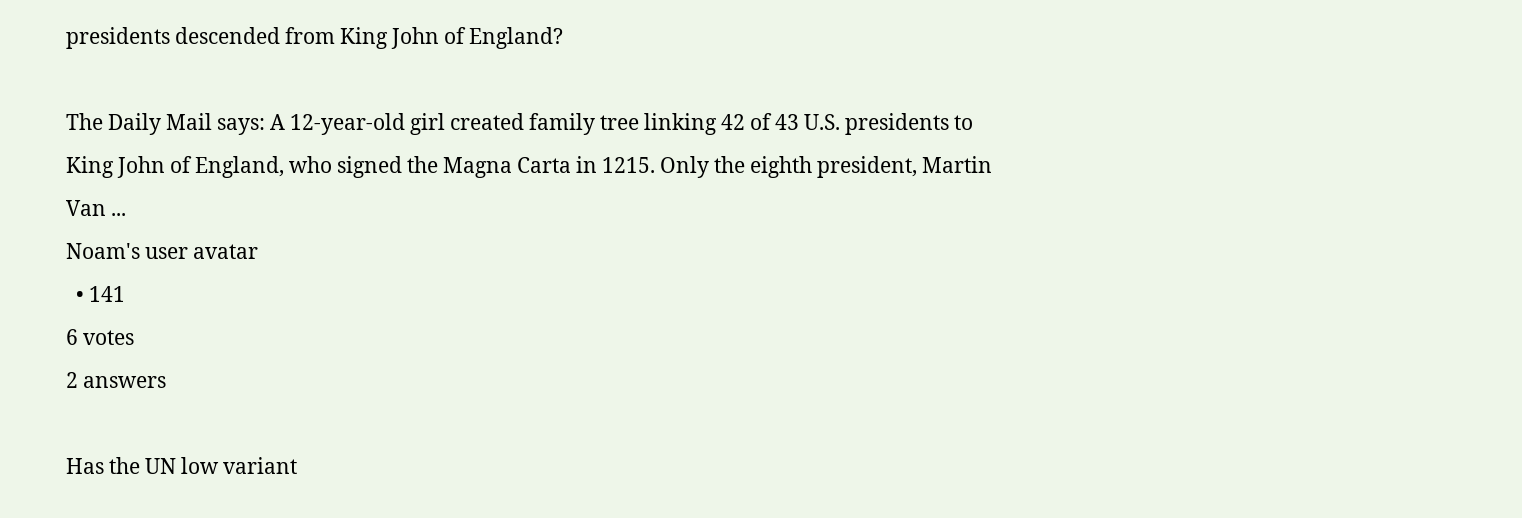presidents descended from King John of England?

The Daily Mail says: A 12-year-old girl created family tree linking 42 of 43 U.S. presidents to King John of England, who signed the Magna Carta in 1215. Only the eighth president, Martin Van ...
Noam's user avatar
  • 141
6 votes
2 answers

Has the UN low variant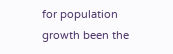for population growth been the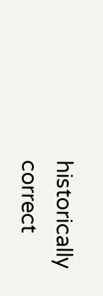historically correct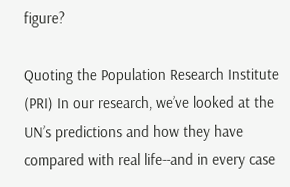figure?

Quoting the Population Research Institute (PRI) In our research, we’ve looked at the UN’s predictions and how they have compared with real life--and in every case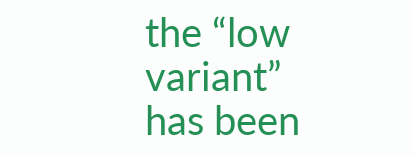the “low variant” has been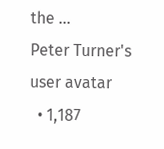the ...
Peter Turner's user avatar
  • 1,187